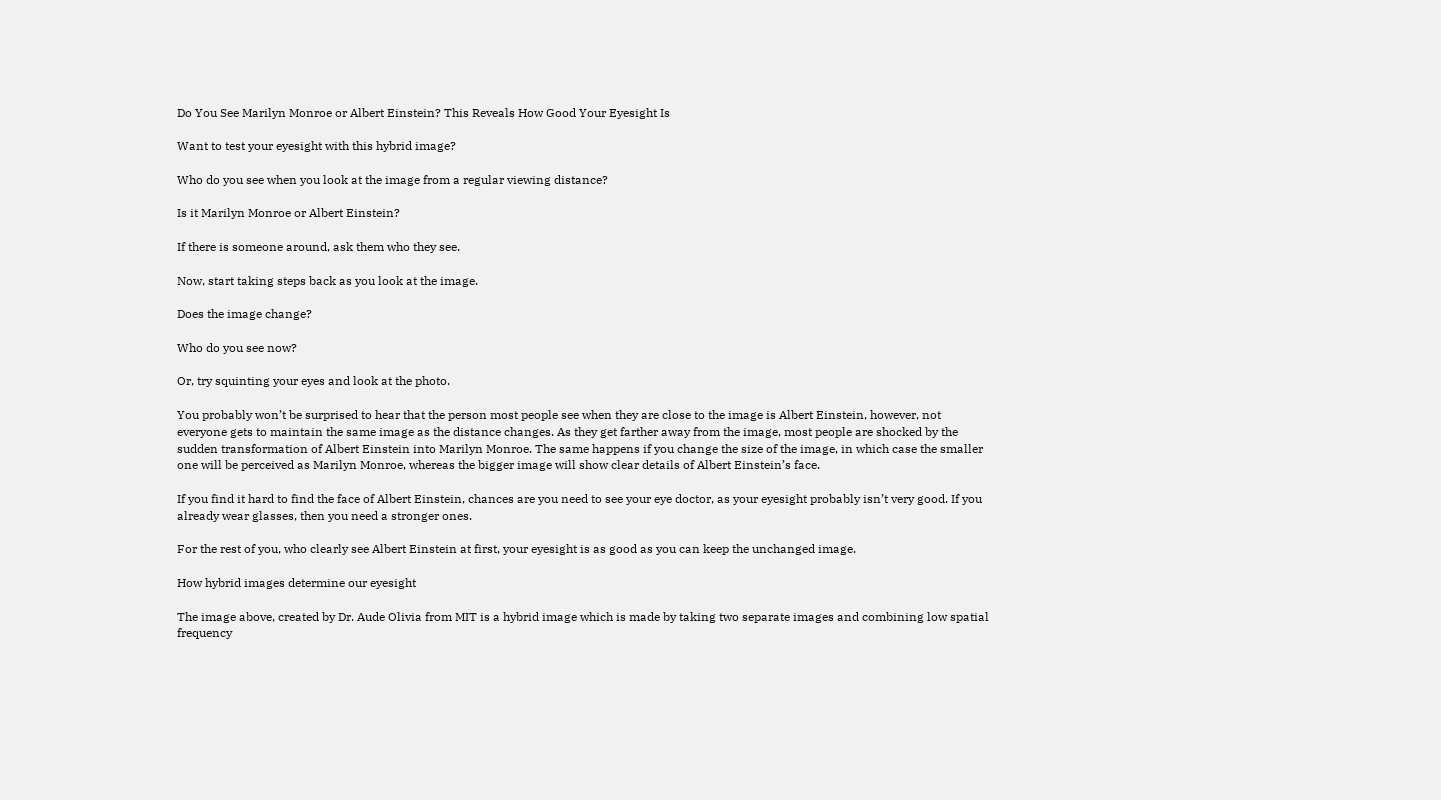Do You See Marilyn Monroe or Albert Einstein? This Reveals How Good Your Eyesight Is

Want to test your eyesight with this hybrid image?

Who do you see when you look at the image from a regular viewing distance?

Is it Marilyn Monroe or Albert Einstein?

If there is someone around, ask them who they see.

Now, start taking steps back as you look at the image.

Does the image change?

Who do you see now?

Or, try squinting your eyes and look at the photo.

You probably won’t be surprised to hear that the person most people see when they are close to the image is Albert Einstein, however, not everyone gets to maintain the same image as the distance changes. As they get farther away from the image, most people are shocked by the sudden transformation of Albert Einstein into Marilyn Monroe. The same happens if you change the size of the image, in which case the smaller one will be perceived as Marilyn Monroe, whereas the bigger image will show clear details of Albert Einstein’s face.

If you find it hard to find the face of Albert Einstein, chances are you need to see your eye doctor, as your eyesight probably isn’t very good. If you already wear glasses, then you need a stronger ones.

For the rest of you, who clearly see Albert Einstein at first, your eyesight is as good as you can keep the unchanged image.

How hybrid images determine our eyesight

The image above, created by Dr. Aude Olivia from MIT is a hybrid image which is made by taking two separate images and combining low spatial frequency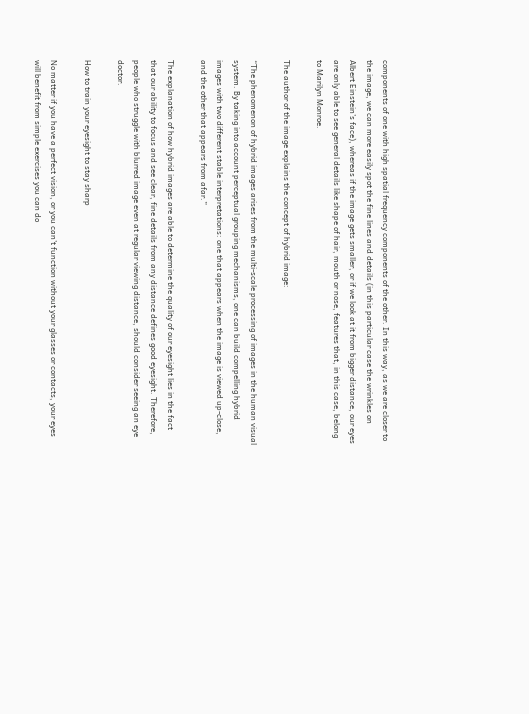components of one with high spatial frequency components of the other. In this way, as we are closer to the image, we can more easily spot the fine lines and details (in this particular case the wrinkles on Albert Einstein’s face), whereas if the image gets smaller, or if we look at it from bigger distance, our eyes are only able to see general details like shape of hair, mouth or nose, features that, in this case, belong to Marilyn Monroe.

The author of the image explains the concept of hybrid image:

“The phenomenon of hybrid images arises from the multi-scale processing of images in the human visual system. By taking into account perceptual grouping mechanisms, one can build compelling hybrid images with two different stable interpretations: one that appears when the image is viewed up-close, and the other that appears from afar.”

The explanation of how hybrid images are able to determine the quality of our eyesight lies in the fact that our ability to focus and see clear, fine details from any distance defines good eyesight. Therefore, people who struggle with blurred image even at regular viewing distance, should consider seeing an eye doctor.

How to train your eyesight to stay sharp

No matter if you have a perfect vision, or you can’t function without your glasses or contacts, your eyes will benefit from simple exercises you can do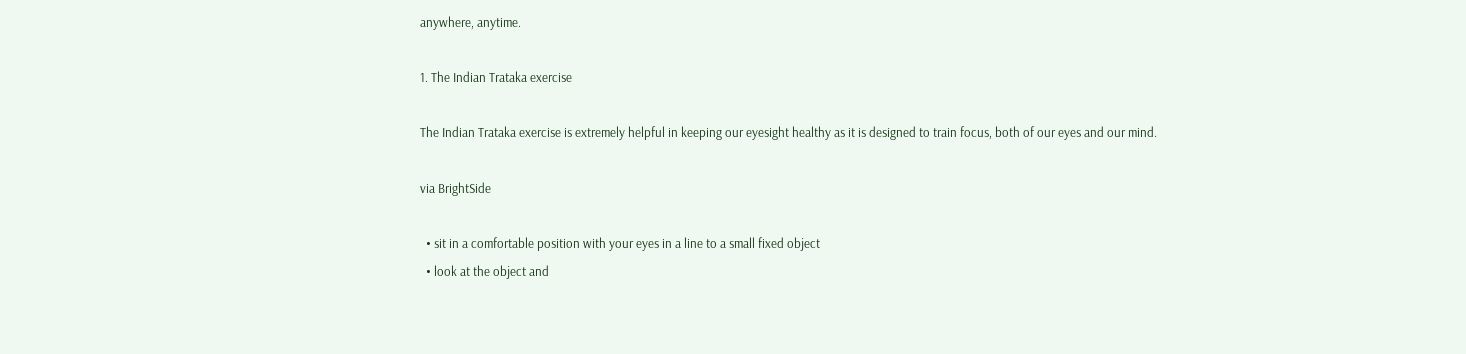anywhere, anytime.

1. The Indian Trataka exercise

The Indian Trataka exercise is extremely helpful in keeping our eyesight healthy as it is designed to train focus, both of our eyes and our mind.

via BrightSide

  • sit in a comfortable position with your eyes in a line to a small fixed object
  • look at the object and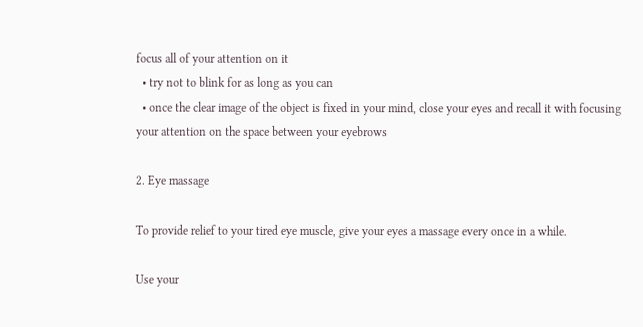focus all of your attention on it
  • try not to blink for as long as you can
  • once the clear image of the object is fixed in your mind, close your eyes and recall it with focusing your attention on the space between your eyebrows

2. Eye massage

To provide relief to your tired eye muscle, give your eyes a massage every once in a while.

Use your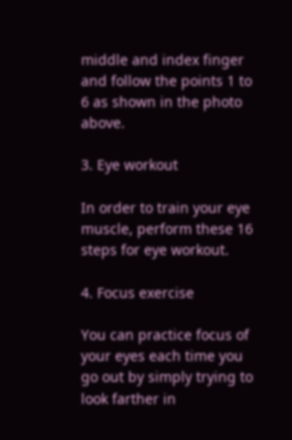middle and index finger and follow the points 1 to 6 as shown in the photo above.

3. Eye workout

In order to train your eye muscle, perform these 16 steps for eye workout.

4. Focus exercise

You can practice focus of your eyes each time you go out by simply trying to look farther in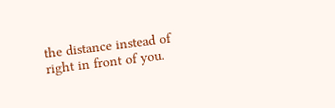the distance instead of right in front of you.